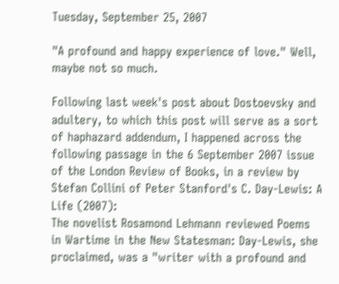Tuesday, September 25, 2007

"A profound and happy experience of love." Well, maybe not so much.

Following last week's post about Dostoevsky and adultery, to which this post will serve as a sort of haphazard addendum, I happened across the following passage in the 6 September 2007 issue of the London Review of Books, in a review by Stefan Collini of Peter Stanford's C. Day-Lewis: A Life (2007):
The novelist Rosamond Lehmann reviewed Poems in Wartime in the New Statesman: Day-Lewis, she proclaimed, was a "writer with a profound and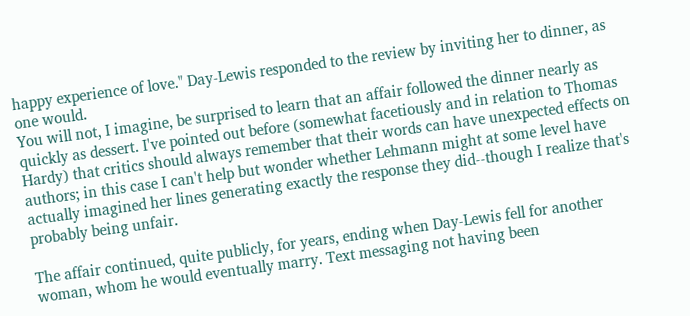happy experience of love." Day-Lewis responded to the review by inviting her to dinner, as one would.
You will not, I imagine, be surprised to learn that an affair followed the dinner nearly as quickly as dessert. I've pointed out before (somewhat facetiously and in relation to Thomas Hardy) that critics should always remember that their words can have unexpected effects on authors; in this case I can't help but wonder whether Lehmann might at some level have actually imagined her lines generating exactly the response they did--though I realize that's probably being unfair.

The affair continued, quite publicly, for years, ending when Day-Lewis fell for another woman, whom he would eventually marry. Text messaging not having been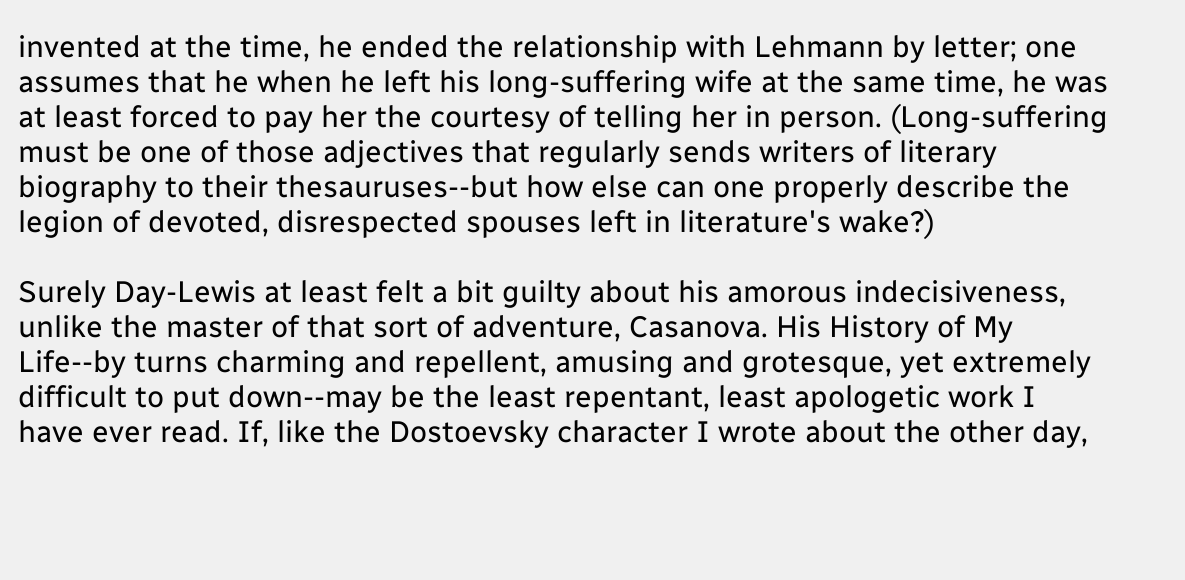invented at the time, he ended the relationship with Lehmann by letter; one assumes that he when he left his long-suffering wife at the same time, he was at least forced to pay her the courtesy of telling her in person. (Long-suffering must be one of those adjectives that regularly sends writers of literary biography to their thesauruses--but how else can one properly describe the legion of devoted, disrespected spouses left in literature's wake?)

Surely Day-Lewis at least felt a bit guilty about his amorous indecisiveness, unlike the master of that sort of adventure, Casanova. His History of My Life--by turns charming and repellent, amusing and grotesque, yet extremely difficult to put down--may be the least repentant, least apologetic work I have ever read. If, like the Dostoevsky character I wrote about the other day,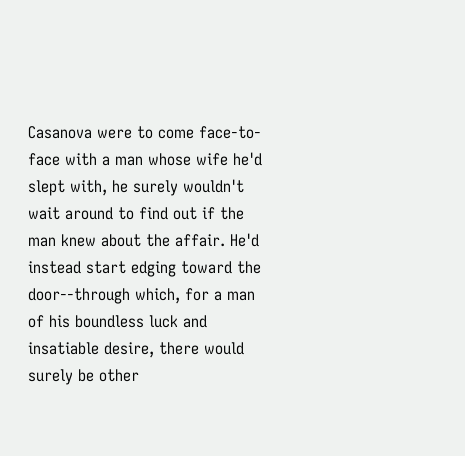Casanova were to come face-to-face with a man whose wife he'd slept with, he surely wouldn't wait around to find out if the man knew about the affair. He'd instead start edging toward the door--through which, for a man of his boundless luck and insatiable desire, there would surely be other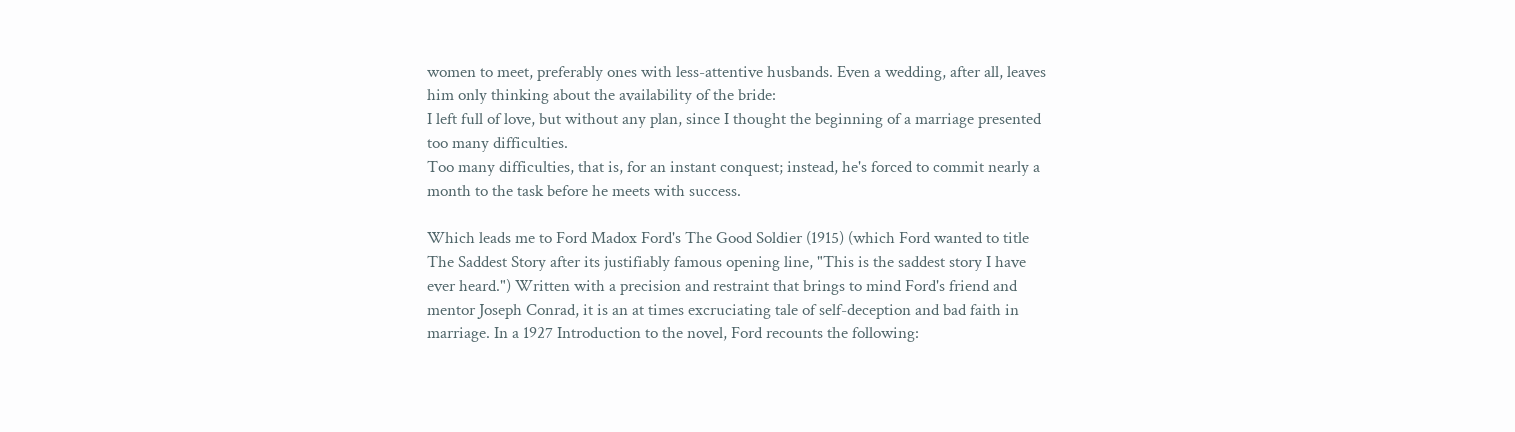women to meet, preferably ones with less-attentive husbands. Even a wedding, after all, leaves him only thinking about the availability of the bride:
I left full of love, but without any plan, since I thought the beginning of a marriage presented too many difficulties.
Too many difficulties, that is, for an instant conquest; instead, he's forced to commit nearly a month to the task before he meets with success.

Which leads me to Ford Madox Ford's The Good Soldier (1915) (which Ford wanted to title The Saddest Story after its justifiably famous opening line, "This is the saddest story I have ever heard.") Written with a precision and restraint that brings to mind Ford's friend and mentor Joseph Conrad, it is an at times excruciating tale of self-deception and bad faith in marriage. In a 1927 Introduction to the novel, Ford recounts the following: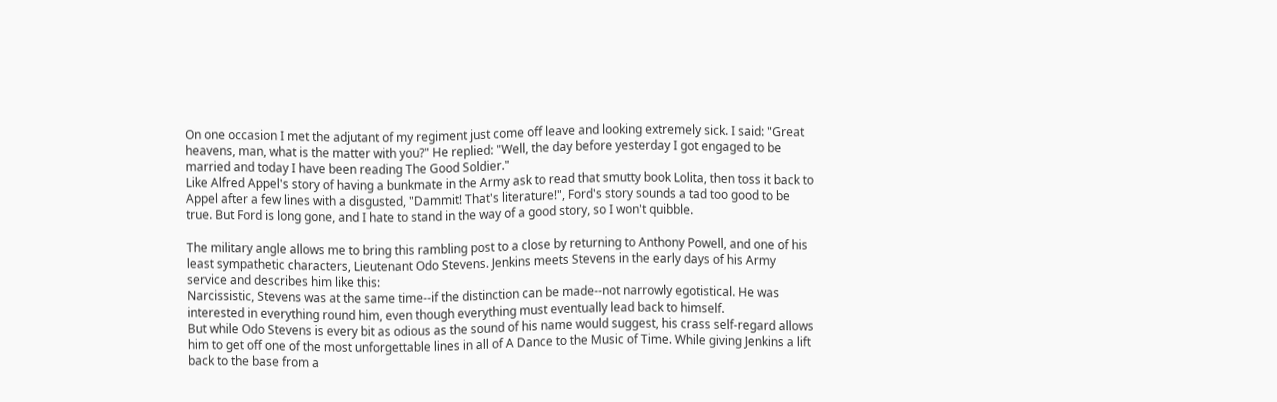On one occasion I met the adjutant of my regiment just come off leave and looking extremely sick. I said: "Great heavens, man, what is the matter with you?" He replied: "Well, the day before yesterday I got engaged to be married and today I have been reading The Good Soldier."
Like Alfred Appel's story of having a bunkmate in the Army ask to read that smutty book Lolita, then toss it back to Appel after a few lines with a disgusted, "Dammit! That's literature!", Ford's story sounds a tad too good to be true. But Ford is long gone, and I hate to stand in the way of a good story, so I won't quibble.

The military angle allows me to bring this rambling post to a close by returning to Anthony Powell, and one of his least sympathetic characters, Lieutenant Odo Stevens. Jenkins meets Stevens in the early days of his Army service and describes him like this:
Narcissistic, Stevens was at the same time--if the distinction can be made--not narrowly egotistical. He was interested in everything round him, even though everything must eventually lead back to himself.
But while Odo Stevens is every bit as odious as the sound of his name would suggest, his crass self-regard allows him to get off one of the most unforgettable lines in all of A Dance to the Music of Time. While giving Jenkins a lift back to the base from a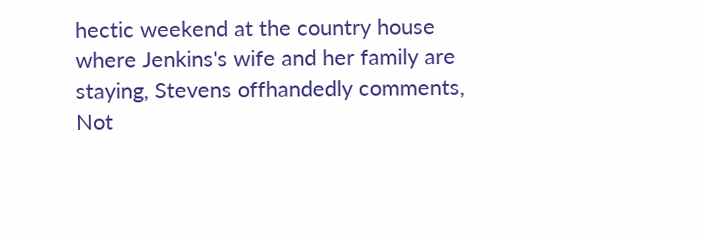hectic weekend at the country house where Jenkins's wife and her family are staying, Stevens offhandedly comments,
Not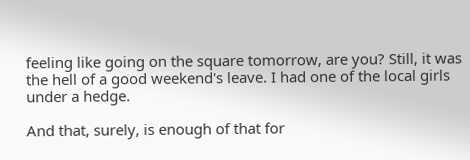feeling like going on the square tomorrow, are you? Still, it was the hell of a good weekend's leave. I had one of the local girls under a hedge.

And that, surely, is enough of that for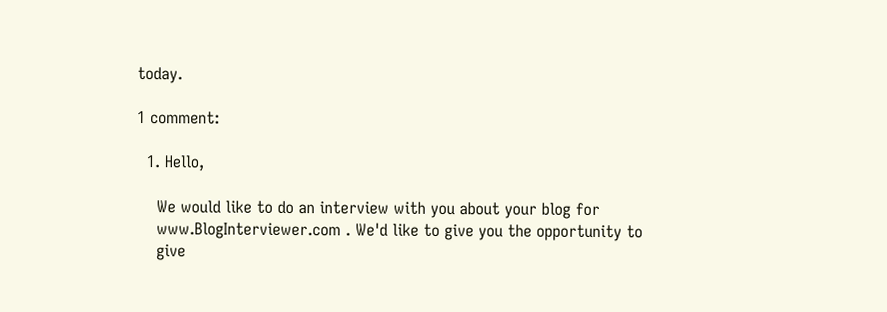today.

1 comment:

  1. Hello,

    We would like to do an interview with you about your blog for
    www.BlogInterviewer.com . We'd like to give you the opportunity to
    give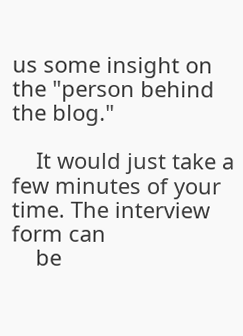us some insight on the "person behind the blog."

    It would just take a few minutes of your time. The interview form can
    be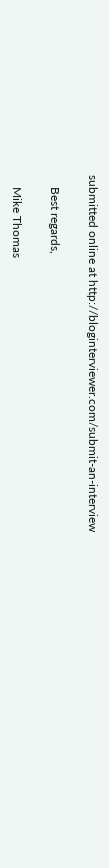submitted online at http://bloginterviewer.com/submit-an-interview

    Best regards,

    Mike Thomas